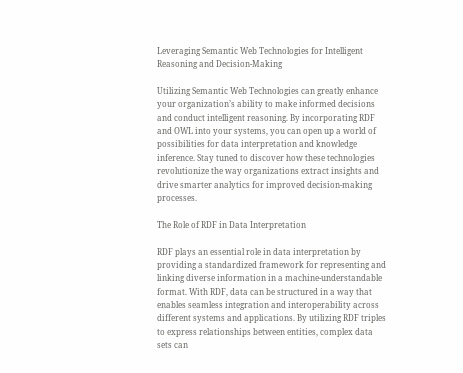Leveraging Semantic Web Technologies for Intelligent Reasoning and Decision-Making

Utilizing Semantic Web Technologies can greatly enhance your organization’s ability to make informed decisions and conduct intelligent reasoning. By incorporating RDF and OWL into your systems, you can open up a world of possibilities for data interpretation and knowledge inference. Stay tuned to discover how these technologies revolutionize the way organizations extract insights and drive smarter analytics for improved decision-making processes.

The Role of RDF in Data Interpretation

RDF plays an essential role in data interpretation by providing a standardized framework for representing and linking diverse information in a machine-understandable format. With RDF, data can be structured in a way that enables seamless integration and interoperability across different systems and applications. By utilizing RDF triples to express relationships between entities, complex data sets can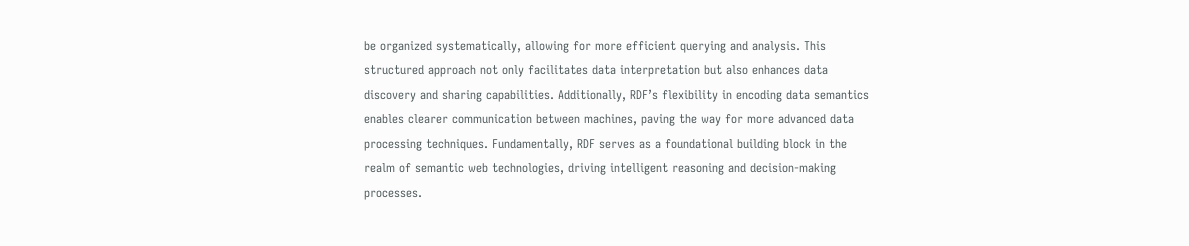be organized systematically, allowing for more efficient querying and analysis. This structured approach not only facilitates data interpretation but also enhances data discovery and sharing capabilities. Additionally, RDF’s flexibility in encoding data semantics enables clearer communication between machines, paving the way for more advanced data processing techniques. Fundamentally, RDF serves as a foundational building block in the realm of semantic web technologies, driving intelligent reasoning and decision-making processes.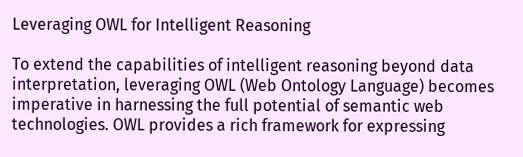Leveraging OWL for Intelligent Reasoning

To extend the capabilities of intelligent reasoning beyond data interpretation, leveraging OWL (Web Ontology Language) becomes imperative in harnessing the full potential of semantic web technologies. OWL provides a rich framework for expressing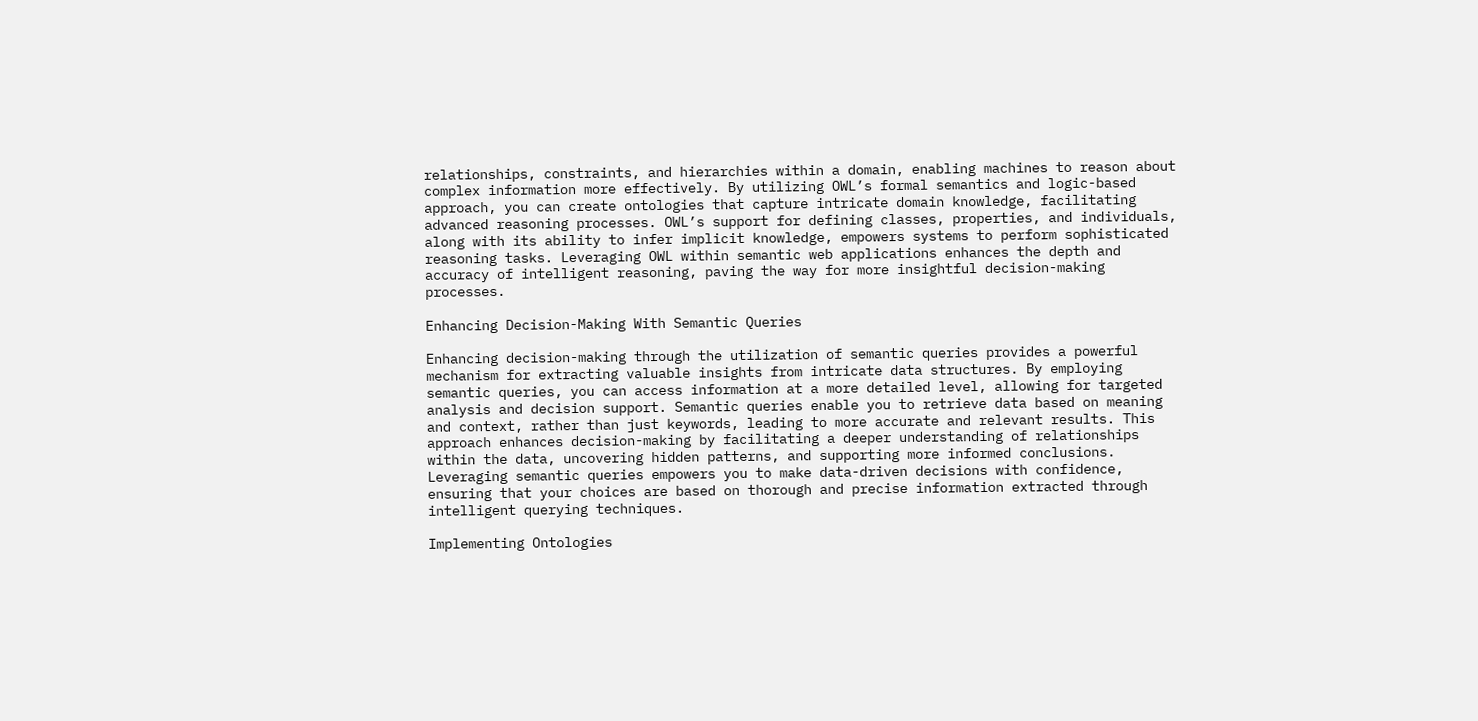relationships, constraints, and hierarchies within a domain, enabling machines to reason about complex information more effectively. By utilizing OWL’s formal semantics and logic-based approach, you can create ontologies that capture intricate domain knowledge, facilitating advanced reasoning processes. OWL’s support for defining classes, properties, and individuals, along with its ability to infer implicit knowledge, empowers systems to perform sophisticated reasoning tasks. Leveraging OWL within semantic web applications enhances the depth and accuracy of intelligent reasoning, paving the way for more insightful decision-making processes.

Enhancing Decision-Making With Semantic Queries

Enhancing decision-making through the utilization of semantic queries provides a powerful mechanism for extracting valuable insights from intricate data structures. By employing semantic queries, you can access information at a more detailed level, allowing for targeted analysis and decision support. Semantic queries enable you to retrieve data based on meaning and context, rather than just keywords, leading to more accurate and relevant results. This approach enhances decision-making by facilitating a deeper understanding of relationships within the data, uncovering hidden patterns, and supporting more informed conclusions. Leveraging semantic queries empowers you to make data-driven decisions with confidence, ensuring that your choices are based on thorough and precise information extracted through intelligent querying techniques.

Implementing Ontologies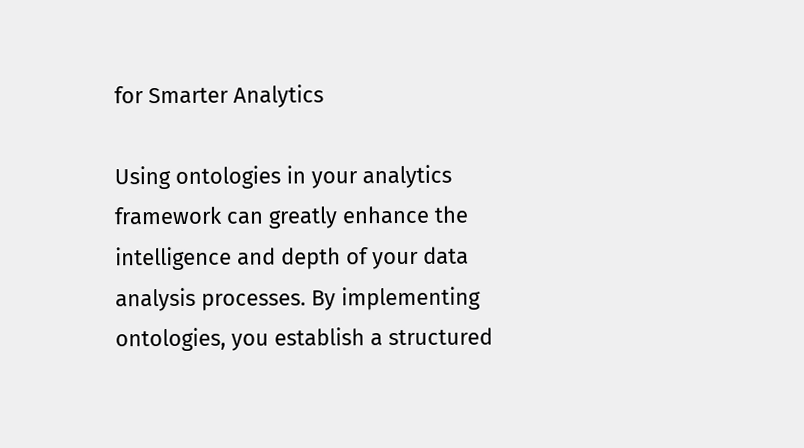for Smarter Analytics

Using ontologies in your analytics framework can greatly enhance the intelligence and depth of your data analysis processes. By implementing ontologies, you establish a structured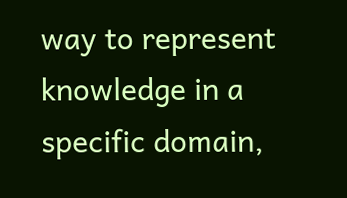way to represent knowledge in a specific domain,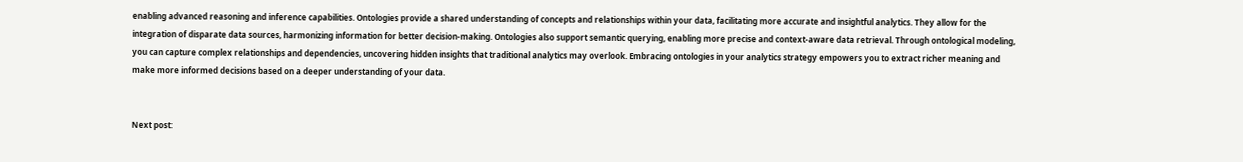enabling advanced reasoning and inference capabilities. Ontologies provide a shared understanding of concepts and relationships within your data, facilitating more accurate and insightful analytics. They allow for the integration of disparate data sources, harmonizing information for better decision-making. Ontologies also support semantic querying, enabling more precise and context-aware data retrieval. Through ontological modeling, you can capture complex relationships and dependencies, uncovering hidden insights that traditional analytics may overlook. Embracing ontologies in your analytics strategy empowers you to extract richer meaning and make more informed decisions based on a deeper understanding of your data.


Next post: